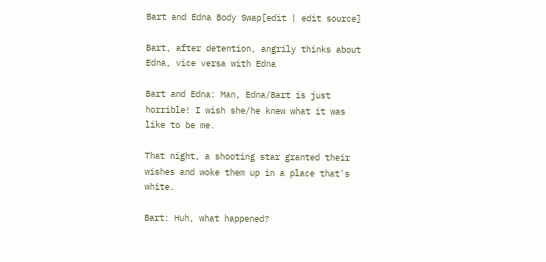Bart and Edna Body Swap[edit | edit source]

Bart, after detention, angrily thinks about Edna, vice versa with Edna

Bart and Edna: Man, Edna/Bart is just horrible! I wish she/he knew what it was like to be me.

That night, a shooting star granted their wishes and woke them up in a place that's white.

Bart: Huh, what happened?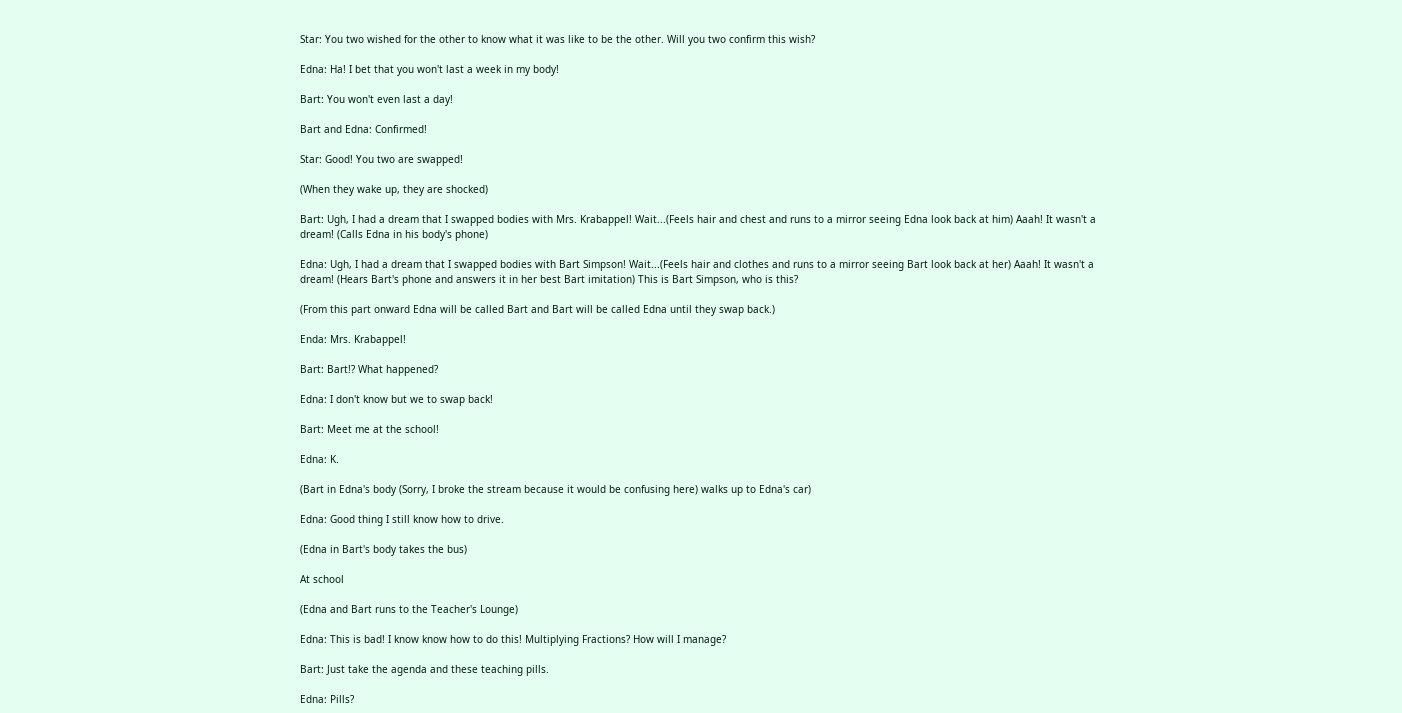Star: You two wished for the other to know what it was like to be the other. Will you two confirm this wish?

Edna: Ha! I bet that you won't last a week in my body!

Bart: You won't even last a day!

Bart and Edna: Confirmed!

Star: Good! You two are swapped!

(When they wake up, they are shocked)

Bart: Ugh, I had a dream that I swapped bodies with Mrs. Krabappel! Wait...(Feels hair and chest and runs to a mirror seeing Edna look back at him) Aaah! It wasn't a dream! (Calls Edna in his body's phone)

Edna: Ugh, I had a dream that I swapped bodies with Bart Simpson! Wait...(Feels hair and clothes and runs to a mirror seeing Bart look back at her) Aaah! It wasn't a dream! (Hears Bart's phone and answers it in her best Bart imitation) This is Bart Simpson, who is this?

(From this part onward Edna will be called Bart and Bart will be called Edna until they swap back.)

Enda: Mrs. Krabappel!

Bart: Bart!? What happened?

Edna: I don't know but we to swap back!

Bart: Meet me at the school!

Edna: K.

(Bart in Edna's body (Sorry, I broke the stream because it would be confusing here) walks up to Edna's car)

Edna: Good thing I still know how to drive.

(Edna in Bart's body takes the bus)

At school

(Edna and Bart runs to the Teacher's Lounge)

Edna: This is bad! I know know how to do this! Multiplying Fractions? How will I manage?

Bart: Just take the agenda and these teaching pills.

Edna: Pills?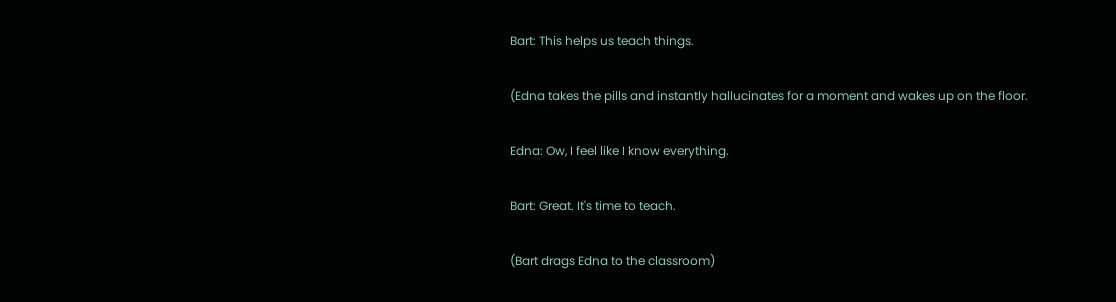Bart: This helps us teach things.

(Edna takes the pills and instantly hallucinates for a moment and wakes up on the floor.

Edna: Ow, I feel like I know everything.

Bart: Great. It's time to teach.

(Bart drags Edna to the classroom)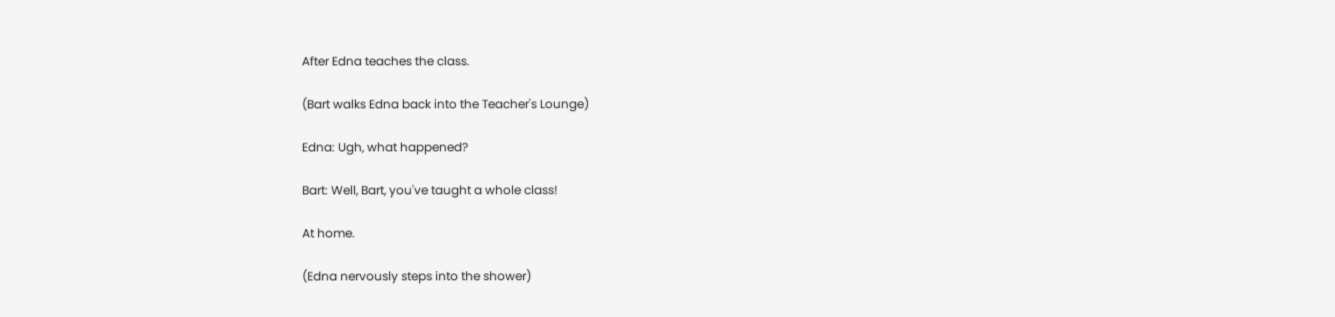After Edna teaches the class.

(Bart walks Edna back into the Teacher's Lounge)

Edna: Ugh, what happened?

Bart: Well, Bart, you've taught a whole class!

At home.

(Edna nervously steps into the shower)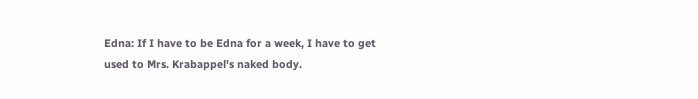Edna: If I have to be Edna for a week, I have to get used to Mrs. Krabappel's naked body.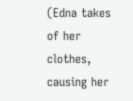(Edna takes of her clothes, causing her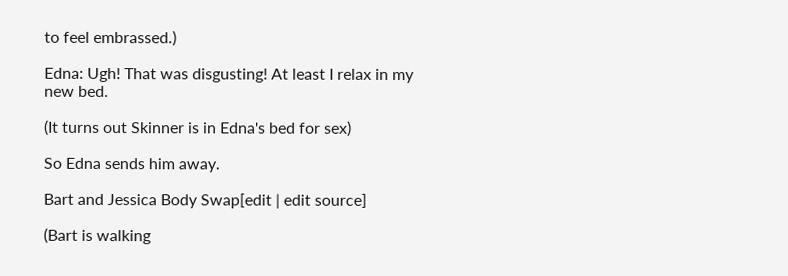to feel embrassed.)

Edna: Ugh! That was disgusting! At least I relax in my new bed.

(It turns out Skinner is in Edna's bed for sex)

So Edna sends him away.

Bart and Jessica Body Swap[edit | edit source]

(Bart is walking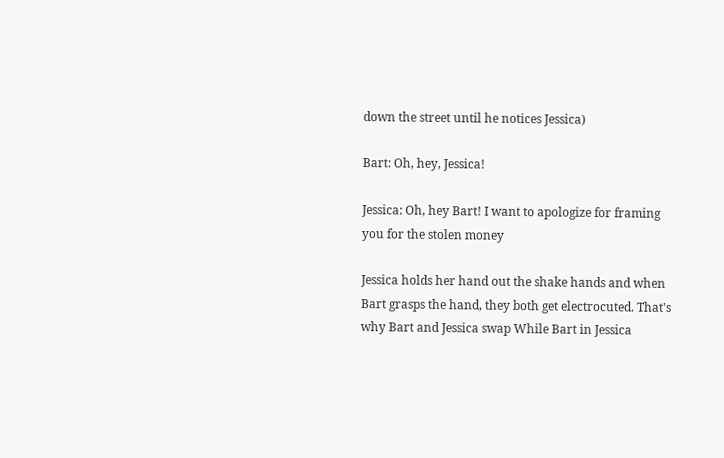down the street until he notices Jessica)

Bart: Oh, hey, Jessica!

Jessica: Oh, hey Bart! I want to apologize for framing you for the stolen money

Jessica holds her hand out the shake hands and when Bart grasps the hand, they both get electrocuted. That's why Bart and Jessica swap While Bart in Jessica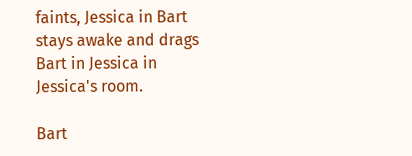faints, Jessica in Bart stays awake and drags Bart in Jessica in Jessica's room.

Bart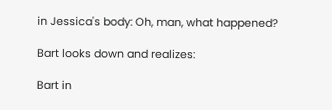in Jessica's body: Oh, man, what happened?

Bart looks down and realizes:

Bart in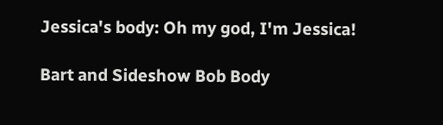Jessica's body: Oh my god, I'm Jessica!

Bart and Sideshow Bob Body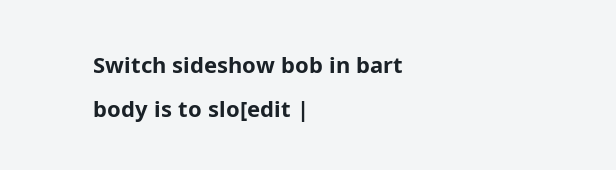Switch sideshow bob in bart body is to slo[edit |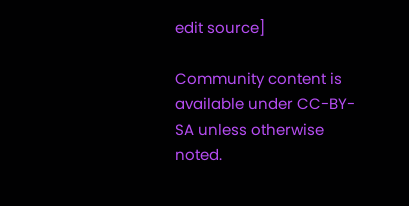edit source]

Community content is available under CC-BY-SA unless otherwise noted.